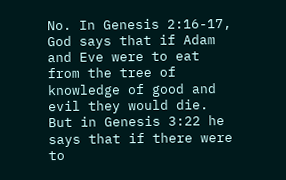No. In Genesis 2:16-17, God says that if Adam and Eve were to eat from the tree of knowledge of good and evil they would die. But in Genesis 3:22 he says that if there were to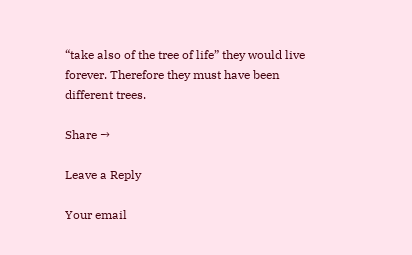“take also of the tree of life” they would live forever. Therefore they must have been different trees.

Share →

Leave a Reply

Your email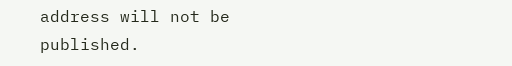address will not be published.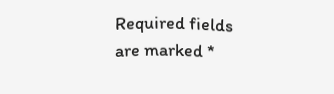Required fields are marked *